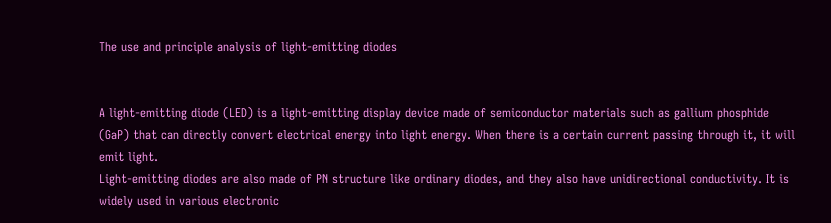The use and principle analysis of light-emitting diodes


A light-emitting diode (LED) is a light-emitting display device made of semiconductor materials such as gallium phosphide (GaP) that can directly convert electrical energy into light energy. When there is a certain current passing through it, it will emit light.
Light-emitting diodes are also made of PN structure like ordinary diodes, and they also have unidirectional conductivity. It is widely used in various electronic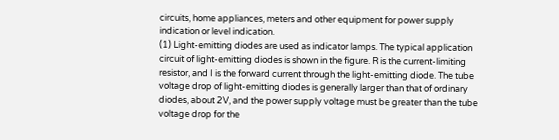circuits, home appliances, meters and other equipment for power supply indication or level indication.
(1) Light-emitting diodes are used as indicator lamps. The typical application circuit of light-emitting diodes is shown in the figure. R is the current-limiting resistor, and I is the forward current through the light-emitting diode. The tube voltage drop of light-emitting diodes is generally larger than that of ordinary diodes, about 2V, and the power supply voltage must be greater than the tube voltage drop for the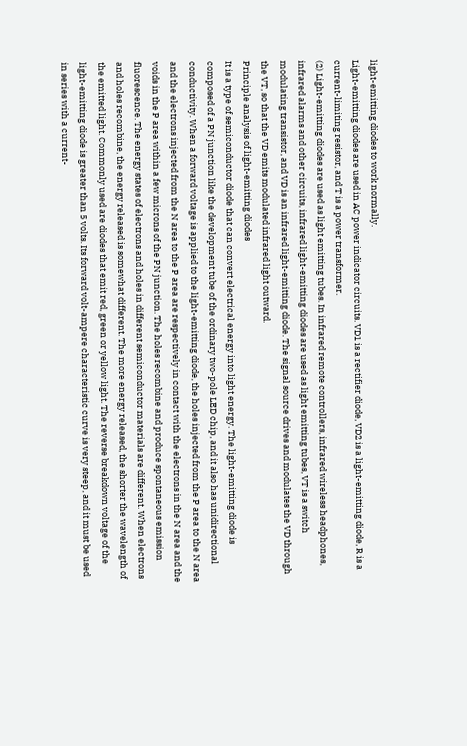light-emitting diodes to work normally.
Light-emitting diodes are used in AC power indicator circuits. VD1 is a rectifier diode, VD2 is a light-emitting diode, R is a current-limiting resistor, and T is a power transformer.
(2) Light-emitting diodes are used as light emitting tubes. In infrared remote controllers, infrared wireless headphones, infrared alarms and other circuits, infrared light-emitting diodes are used as light emitting tubes, VT is a switch modulating transistor, and VD is an infrared light-emitting diode. The signal source drives and modulates the VD through the VT, so that the VD emits modulated infrared light outward.
Principle analysis of light-emitting diodes
It is a type of semiconductor diode that can convert electrical energy into light energy. The light-emitting diode is composed of a PN junction like the development tube of the ordinary two-pole LED chip, and it also has unidirectional conductivity. When a forward voltage is applied to the light-emitting diode, the holes injected from the P area to the N area and the electrons injected from the N area to the P area are respectively in contact with the electrons in the N area and the voids in the P area within a few microns of the PN junction. The holes recombine and produce spontaneous emission fluorescence. The energy states of electrons and holes in different semiconductor materials are different. When electrons and holes recombine, the energy released is somewhat different. The more energy released, the shorter the wavelength of the emitted light. Commonly used are diodes that emit red, green or yellow light. The reverse breakdown voltage of the light-emitting diode is greater than 5 volts. Its forward volt-ampere characteristic curve is very steep, and it must be used in series with a current-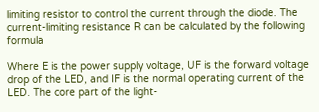limiting resistor to control the current through the diode. The current-limiting resistance R can be calculated by the following formula

Where E is the power supply voltage, UF is the forward voltage drop of the LED, and IF is the normal operating current of the LED. The core part of the light-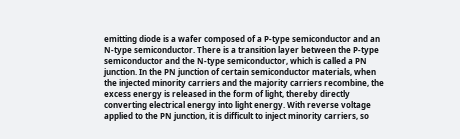emitting diode is a wafer composed of a P-type semiconductor and an N-type semiconductor. There is a transition layer between the P-type semiconductor and the N-type semiconductor, which is called a PN junction. In the PN junction of certain semiconductor materials, when the injected minority carriers and the majority carriers recombine, the excess energy is released in the form of light, thereby directly converting electrical energy into light energy. With reverse voltage applied to the PN junction, it is difficult to inject minority carriers, so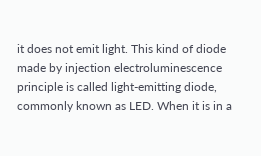it does not emit light. This kind of diode made by injection electroluminescence principle is called light-emitting diode, commonly known as LED. When it is in a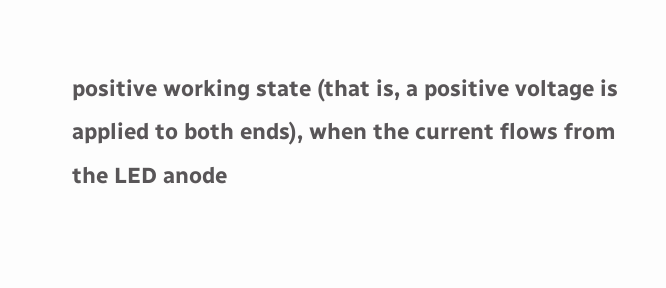positive working state (that is, a positive voltage is applied to both ends), when the current flows from the LED anode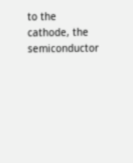to the cathode, the semiconductor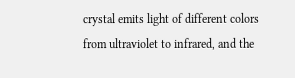crystal emits light of different colors from ultraviolet to infrared, and the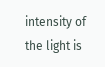intensity of the light is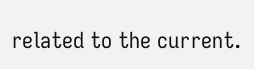related to the current.